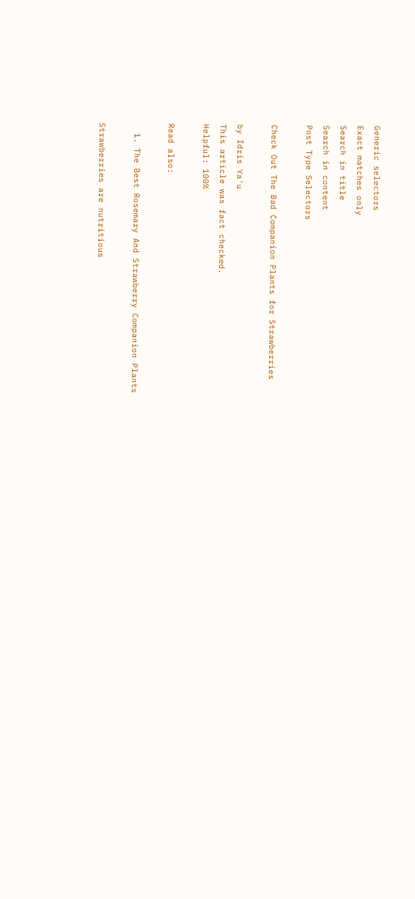Generic selectors
Exact matches only
Search in title
Search in content
Post Type Selectors

Check Out The Bad Companion Plants for Strawberries

by Idris Ya'u
This article was fact checked.
Helpful: 100%

Read also:

  1. The Best Rosemary And Strawberry Companion Plants

Strawberries are nutritious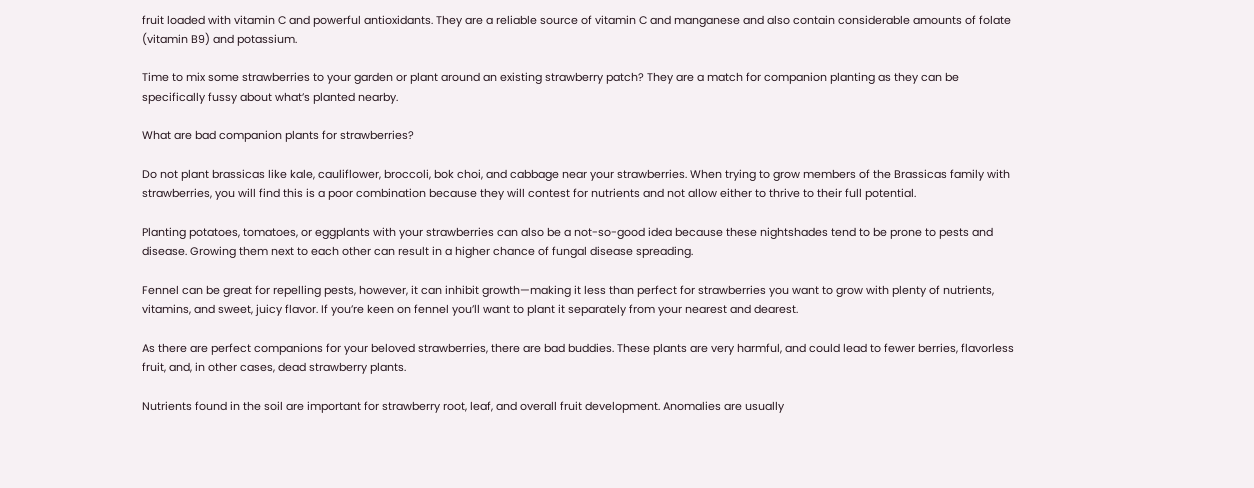fruit loaded with vitamin C and powerful antioxidants. They are a reliable source of vitamin C and manganese and also contain considerable amounts of folate (vitamin B9) and potassium.

Time to mix some strawberries to your garden or plant around an existing strawberry patch? They are a match for companion planting as they can be specifically fussy about what’s planted nearby.

What are bad companion plants for strawberries?

Do not plant brassicas like kale, cauliflower, broccoli, bok choi, and cabbage near your strawberries. When trying to grow members of the Brassicas family with strawberries, you will find this is a poor combination because they will contest for nutrients and not allow either to thrive to their full potential.

Planting potatoes, tomatoes, or eggplants with your strawberries can also be a not-so-good idea because these nightshades tend to be prone to pests and disease. Growing them next to each other can result in a higher chance of fungal disease spreading.

Fennel can be great for repelling pests, however, it can inhibit growth—making it less than perfect for strawberries you want to grow with plenty of nutrients, vitamins, and sweet, juicy flavor. If you’re keen on fennel you’ll want to plant it separately from your nearest and dearest.

As there are perfect companions for your beloved strawberries, there are bad buddies. These plants are very harmful, and could lead to fewer berries, flavorless fruit, and, in other cases, dead strawberry plants.

Nutrients found in the soil are important for strawberry root, leaf, and overall fruit development. Anomalies are usually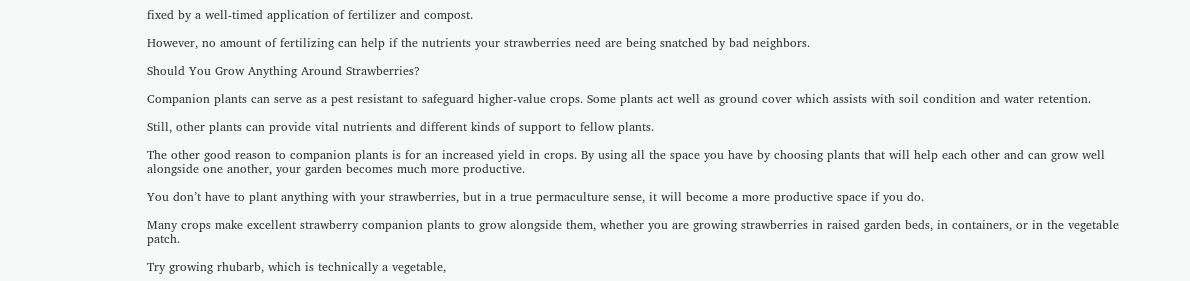fixed by a well-timed application of fertilizer and compost.

However, no amount of fertilizing can help if the nutrients your strawberries need are being snatched by bad neighbors.

Should You Grow Anything Around Strawberries?

Companion plants can serve as a pest resistant to safeguard higher-value crops. Some plants act well as ground cover which assists with soil condition and water retention.

Still, other plants can provide vital nutrients and different kinds of support to fellow plants.

The other good reason to companion plants is for an increased yield in crops. By using all the space you have by choosing plants that will help each other and can grow well alongside one another, your garden becomes much more productive.

You don’t have to plant anything with your strawberries, but in a true permaculture sense, it will become a more productive space if you do.

Many crops make excellent strawberry companion plants to grow alongside them, whether you are growing strawberries in raised garden beds, in containers, or in the vegetable patch.

Try growing rhubarb, which is technically a vegetable,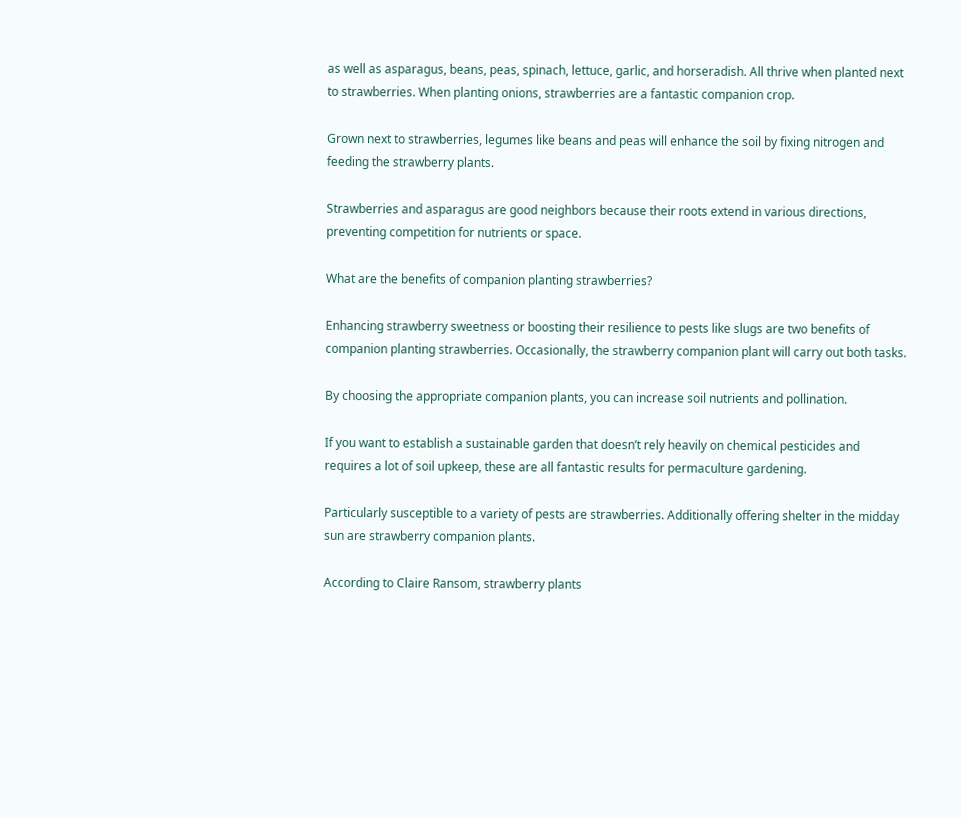as well as asparagus, beans, peas, spinach, lettuce, garlic, and horseradish. All thrive when planted next to strawberries. When planting onions, strawberries are a fantastic companion crop.

Grown next to strawberries, legumes like beans and peas will enhance the soil by fixing nitrogen and feeding the strawberry plants.

Strawberries and asparagus are good neighbors because their roots extend in various directions, preventing competition for nutrients or space.

What are the benefits of companion planting strawberries?

Enhancing strawberry sweetness or boosting their resilience to pests like slugs are two benefits of companion planting strawberries. Occasionally, the strawberry companion plant will carry out both tasks.

By choosing the appropriate companion plants, you can increase soil nutrients and pollination.

If you want to establish a sustainable garden that doesn’t rely heavily on chemical pesticides and requires a lot of soil upkeep, these are all fantastic results for permaculture gardening.

Particularly susceptible to a variety of pests are strawberries. Additionally offering shelter in the midday sun are strawberry companion plants.

According to Claire Ransom, strawberry plants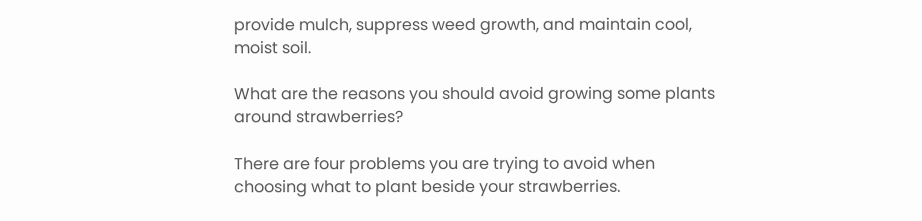provide mulch, suppress weed growth, and maintain cool, moist soil.

What are the reasons you should avoid growing some plants around strawberries?

There are four problems you are trying to avoid when choosing what to plant beside your strawberries.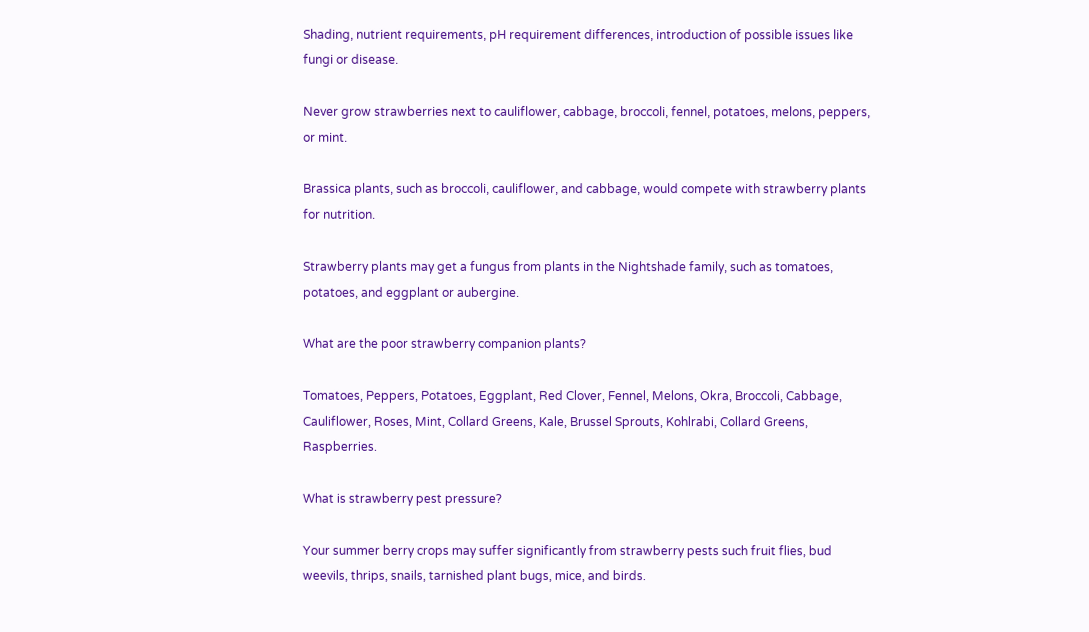Shading, nutrient requirements, pH requirement differences, introduction of possible issues like fungi or disease.

Never grow strawberries next to cauliflower, cabbage, broccoli, fennel, potatoes, melons, peppers, or mint.

Brassica plants, such as broccoli, cauliflower, and cabbage, would compete with strawberry plants for nutrition.

Strawberry plants may get a fungus from plants in the Nightshade family, such as tomatoes, potatoes, and eggplant or aubergine.

What are the poor strawberry companion plants?

Tomatoes, Peppers, Potatoes, Eggplant, Red Clover, Fennel, Melons, Okra, Broccoli, Cabbage, Cauliflower, Roses, Mint, Collard Greens, Kale, Brussel Sprouts, Kohlrabi, Collard Greens, Raspberries.

What is strawberry pest pressure?

Your summer berry crops may suffer significantly from strawberry pests such fruit flies, bud weevils, thrips, snails, tarnished plant bugs, mice, and birds.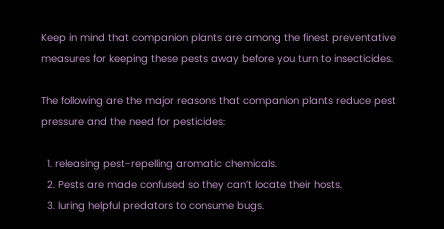Keep in mind that companion plants are among the finest preventative measures for keeping these pests away before you turn to insecticides.

The following are the major reasons that companion plants reduce pest pressure and the need for pesticides:

  1. releasing pest-repelling aromatic chemicals.
  2. Pests are made confused so they can’t locate their hosts.
  3. luring helpful predators to consume bugs.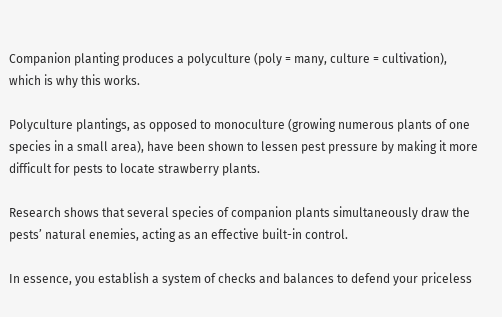Companion planting produces a polyculture (poly = many, culture = cultivation), which is why this works.

Polyculture plantings, as opposed to monoculture (growing numerous plants of one species in a small area), have been shown to lessen pest pressure by making it more difficult for pests to locate strawberry plants.

Research shows that several species of companion plants simultaneously draw the pests’ natural enemies, acting as an effective built-in control.

In essence, you establish a system of checks and balances to defend your priceless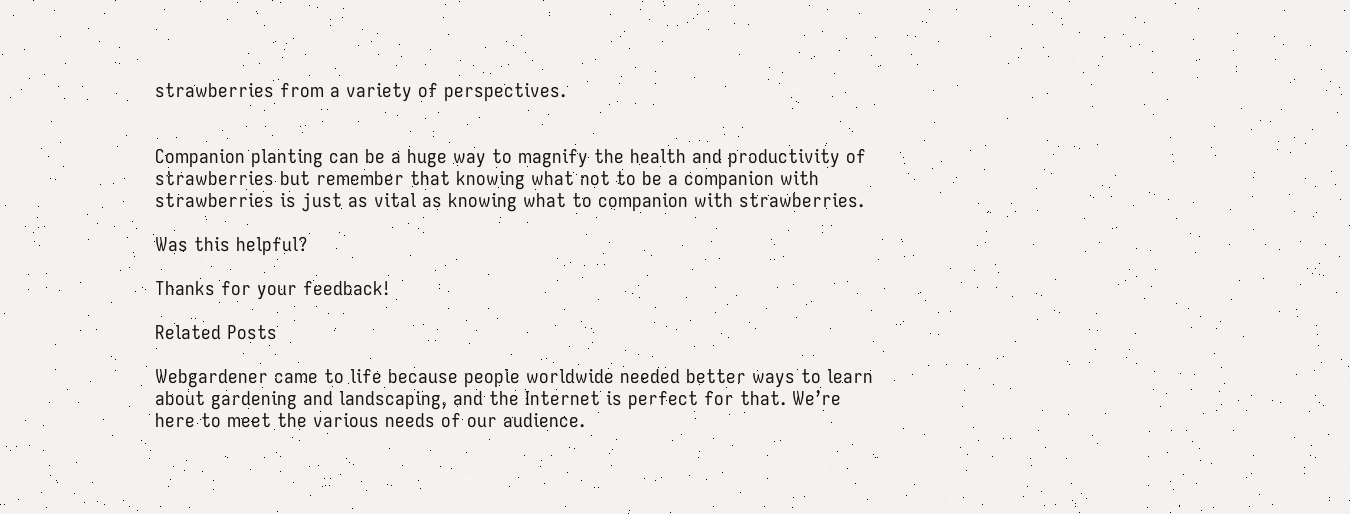strawberries from a variety of perspectives.


Companion planting can be a huge way to magnify the health and productivity of strawberries but remember that knowing what not to be a companion with strawberries is just as vital as knowing what to companion with strawberries.

Was this helpful?

Thanks for your feedback!

Related Posts

Webgardener came to life because people worldwide needed better ways to learn about gardening and landscaping, and the Internet is perfect for that. We’re here to meet the various needs of our audience.